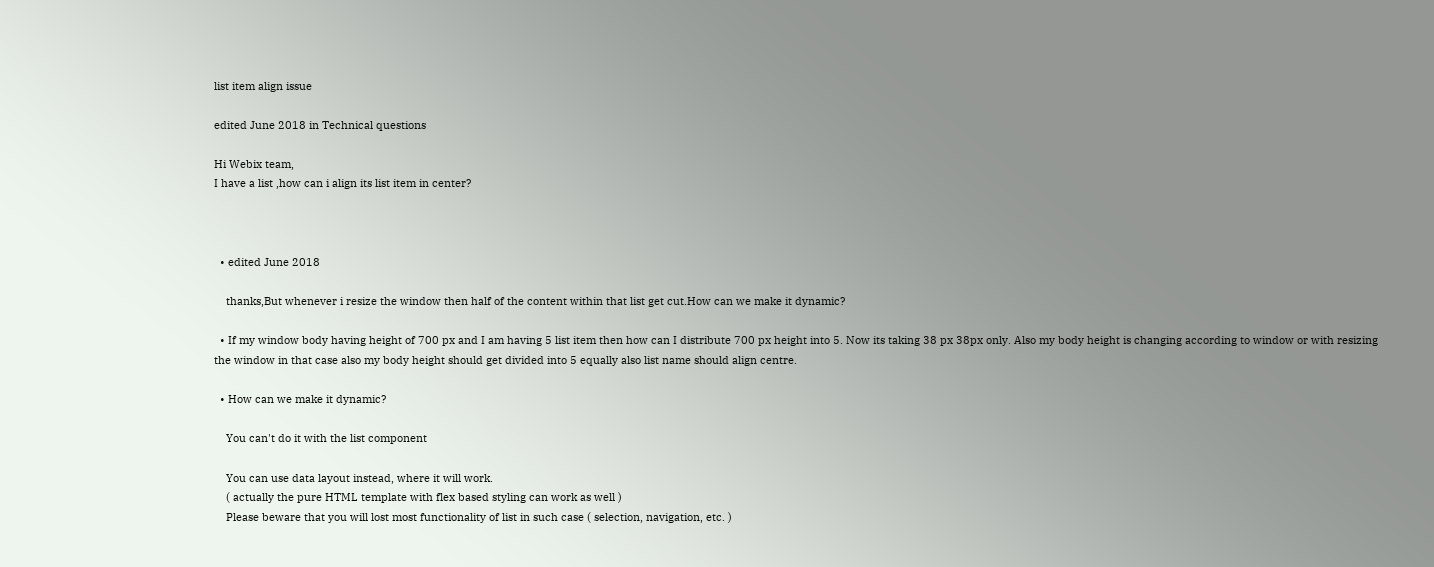list item align issue

edited June 2018 in Technical questions

Hi Webix team,
I have a list ,how can i align its list item in center?



  • edited June 2018

    thanks,But whenever i resize the window then half of the content within that list get cut.How can we make it dynamic?

  • If my window body having height of 700 px and I am having 5 list item then how can I distribute 700 px height into 5. Now its taking 38 px 38px only. Also my body height is changing according to window or with resizing the window in that case also my body height should get divided into 5 equally also list name should align centre.

  • How can we make it dynamic?

    You can't do it with the list component

    You can use data layout instead, where it will work.
    ( actually the pure HTML template with flex based styling can work as well )
    Please beware that you will lost most functionality of list in such case ( selection, navigation, etc. )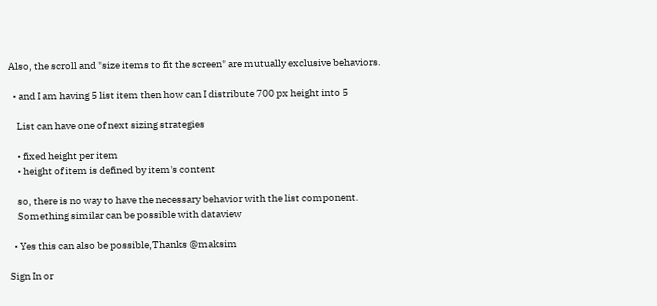Also, the scroll and "size items to fit the screen" are mutually exclusive behaviors.

  • and I am having 5 list item then how can I distribute 700 px height into 5

    List can have one of next sizing strategies

    • fixed height per item
    • height of item is defined by item's content

    so, there is no way to have the necessary behavior with the list component.
    Something similar can be possible with dataview

  • Yes this can also be possible,Thanks @maksim

Sign In or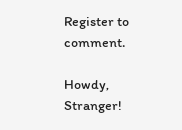Register to comment.

Howdy, Stranger!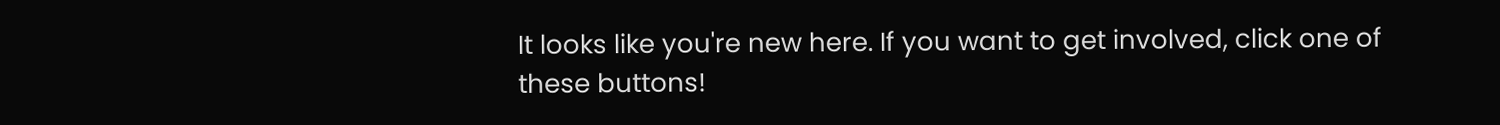It looks like you're new here. If you want to get involved, click one of these buttons!